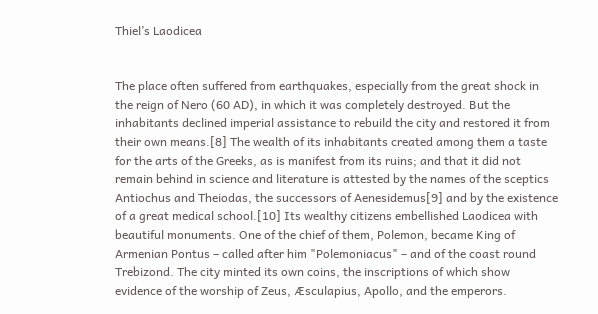Thiel’s Laodicea


The place often suffered from earthquakes, especially from the great shock in the reign of Nero (60 AD), in which it was completely destroyed. But the inhabitants declined imperial assistance to rebuild the city and restored it from their own means.[8] The wealth of its inhabitants created among them a taste for the arts of the Greeks, as is manifest from its ruins; and that it did not remain behind in science and literature is attested by the names of the sceptics Antiochus and Theiodas, the successors of Aenesidemus[9] and by the existence of a great medical school.[10] Its wealthy citizens embellished Laodicea with beautiful monuments. One of the chief of them, Polemon, became King of Armenian Pontus – called after him "Polemoniacus" – and of the coast round Trebizond. The city minted its own coins, the inscriptions of which show evidence of the worship of Zeus, Æsculapius, Apollo, and the emperors.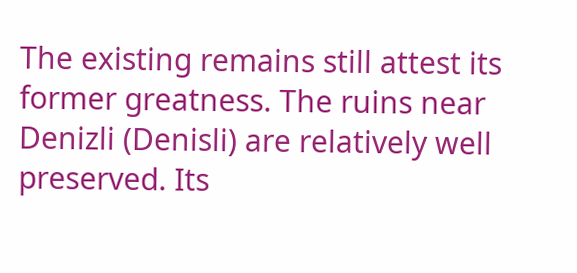The existing remains still attest its former greatness. The ruins near Denizli (Denisli) are relatively well preserved. Its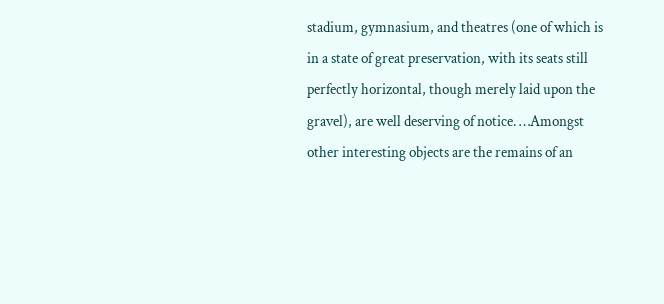stadium, gymnasium, and theatres (one of which is in a state of great preservation, with its seats still perfectly horizontal, though merely laid upon the gravel), are well deserving of notice. …Amongst other interesting objects are the remains of an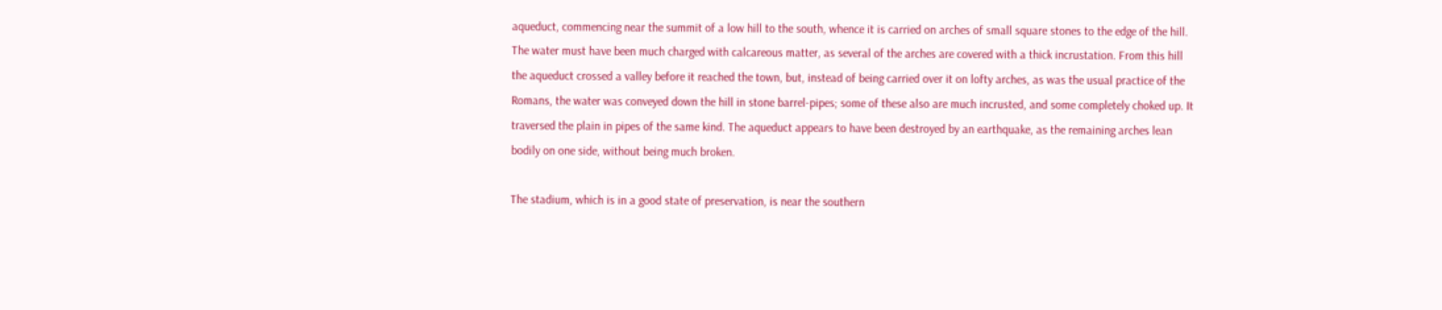aqueduct, commencing near the summit of a low hill to the south, whence it is carried on arches of small square stones to the edge of the hill. The water must have been much charged with calcareous matter, as several of the arches are covered with a thick incrustation. From this hill the aqueduct crossed a valley before it reached the town, but, instead of being carried over it on lofty arches, as was the usual practice of the Romans, the water was conveyed down the hill in stone barrel-pipes; some of these also are much incrusted, and some completely choked up. It traversed the plain in pipes of the same kind. The aqueduct appears to have been destroyed by an earthquake, as the remaining arches lean bodily on one side, without being much broken.

The stadium, which is in a good state of preservation, is near the southern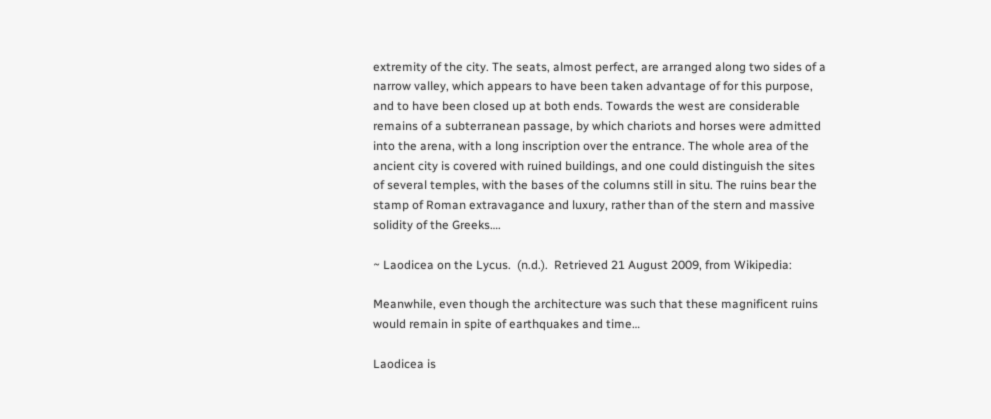extremity of the city. The seats, almost perfect, are arranged along two sides of a narrow valley, which appears to have been taken advantage of for this purpose, and to have been closed up at both ends. Towards the west are considerable remains of a subterranean passage, by which chariots and horses were admitted into the arena, with a long inscription over the entrance. The whole area of the ancient city is covered with ruined buildings, and one could distinguish the sites of several temples, with the bases of the columns still in situ. The ruins bear the stamp of Roman extravagance and luxury, rather than of the stern and massive solidity of the Greeks….

~ Laodicea on the Lycus.  (n.d.).  Retrieved 21 August 2009, from Wikipedia:

Meanwhile, even though the architecture was such that these magnificent ruins would remain in spite of earthquakes and time…

Laodicea is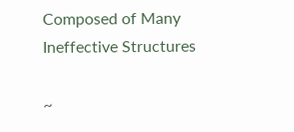Composed of Many Ineffective Structures

~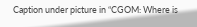Caption under picture in “CGOM: Where is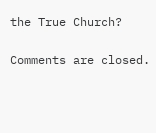the True Church?

Comments are closed.